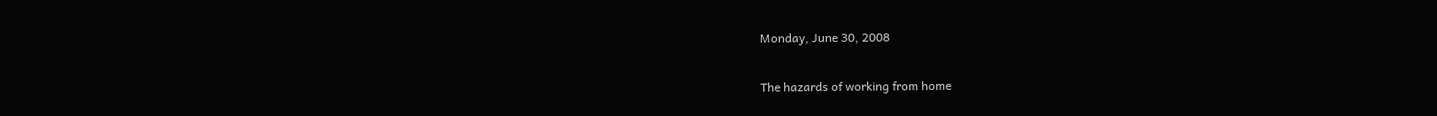Monday, June 30, 2008

The hazards of working from home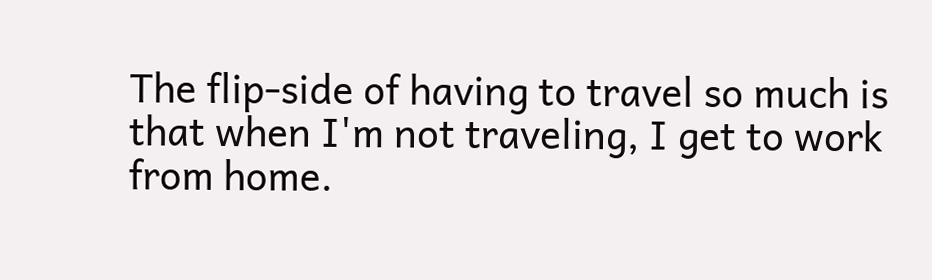The flip-side of having to travel so much is that when I'm not traveling, I get to work from home.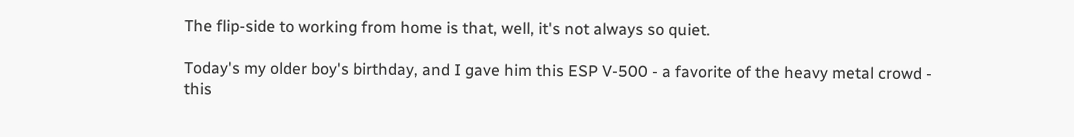The flip-side to working from home is that, well, it's not always so quiet.

Today's my older boy's birthday, and I gave him this ESP V-500 - a favorite of the heavy metal crowd - this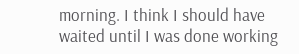morning. I think I should have waited until I was done working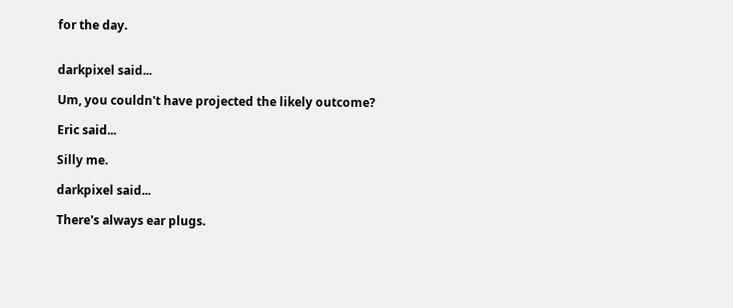for the day.


darkpixel said...

Um, you couldn't have projected the likely outcome?

Eric said...

Silly me.

darkpixel said...

There's always ear plugs.